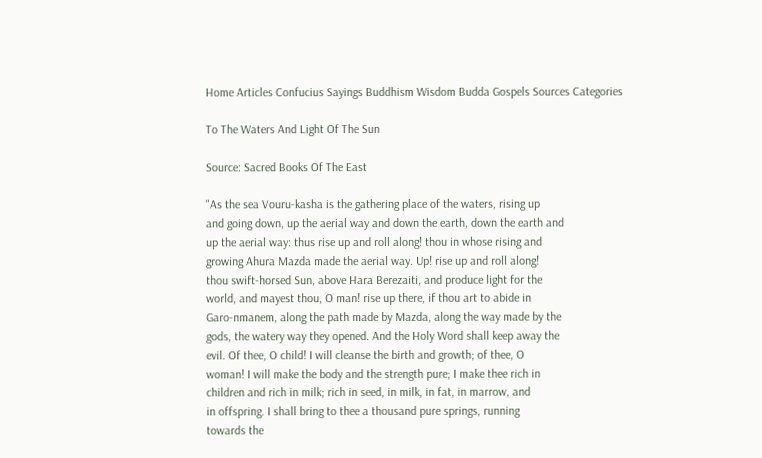Home Articles Confucius Sayings Buddhism Wisdom Budda Gospels Sources Categories

To The Waters And Light Of The Sun

Source: Sacred Books Of The East

"As the sea Vouru-kasha is the gathering place of the waters, rising up
and going down, up the aerial way and down the earth, down the earth and
up the aerial way: thus rise up and roll along! thou in whose rising and
growing Ahura Mazda made the aerial way. Up! rise up and roll along!
thou swift-horsed Sun, above Hara Berezaiti, and produce light for the
world, and mayest thou, O man! rise up there, if thou art to abide in
Garo-nmanem, along the path made by Mazda, along the way made by the
gods, the watery way they opened. And the Holy Word shall keep away the
evil. Of thee, O child! I will cleanse the birth and growth; of thee, O
woman! I will make the body and the strength pure; I make thee rich in
children and rich in milk; rich in seed, in milk, in fat, in marrow, and
in offspring. I shall bring to thee a thousand pure springs, running
towards the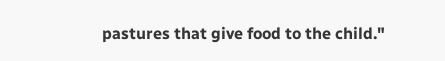pastures that give food to the child."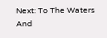Next: To The Waters And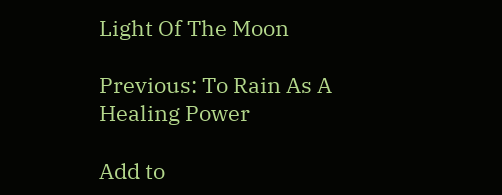Light Of The Moon

Previous: To Rain As A Healing Power

Add to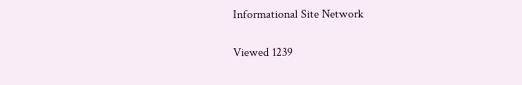Informational Site Network

Viewed 1239